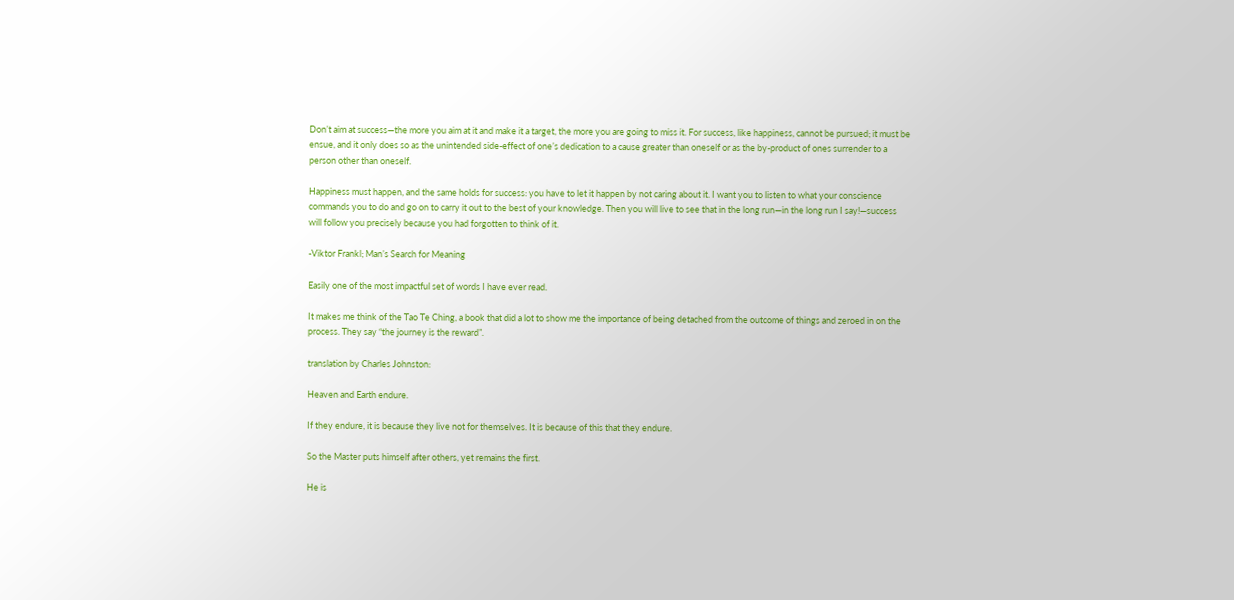Don’t aim at success—the more you aim at it and make it a target, the more you are going to miss it. For success, like happiness, cannot be pursued; it must be ensue, and it only does so as the unintended side-effect of one’s dedication to a cause greater than oneself or as the by-product of ones surrender to a person other than oneself.

Happiness must happen, and the same holds for success: you have to let it happen by not caring about it. I want you to listen to what your conscience commands you to do and go on to carry it out to the best of your knowledge. Then you will live to see that in the long run—in the long run I say!—success will follow you precisely because you had forgotten to think of it.

-Viktor Frankl; Man’s Search for Meaning

Easily one of the most impactful set of words I have ever read.

It makes me think of the Tao Te Ching, a book that did a lot to show me the importance of being detached from the outcome of things and zeroed in on the process. They say “the journey is the reward”.

translation by Charles Johnston:

Heaven and Earth endure.

If they endure, it is because they live not for themselves. It is because of this that they endure.

So the Master puts himself after others, yet remains the first.

He is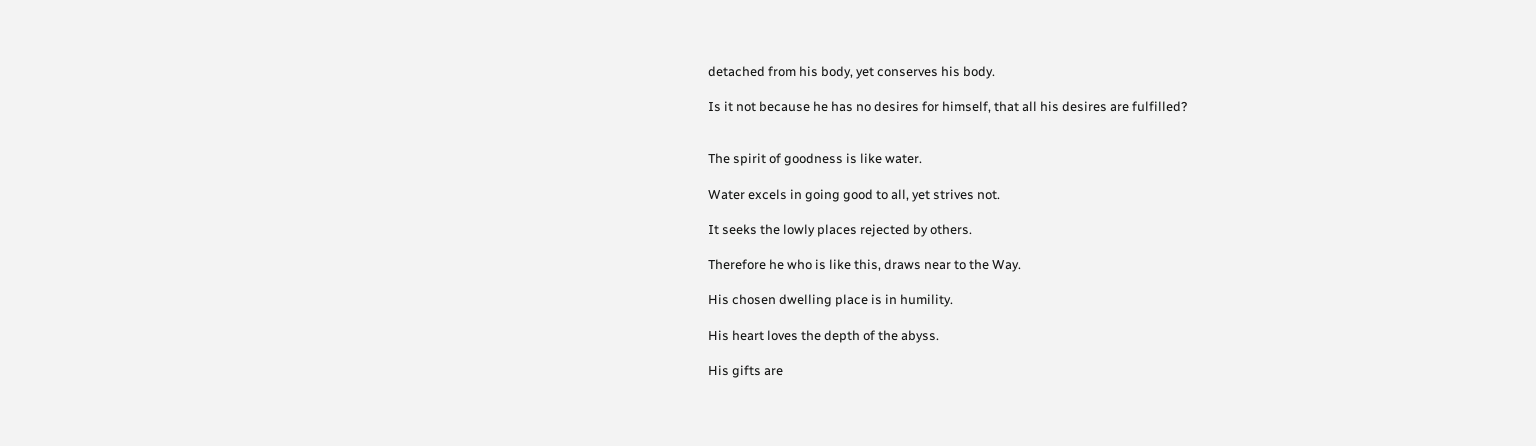detached from his body, yet conserves his body.

Is it not because he has no desires for himself, that all his desires are fulfilled?


The spirit of goodness is like water.

Water excels in going good to all, yet strives not.

It seeks the lowly places rejected by others.

Therefore he who is like this, draws near to the Way.

His chosen dwelling place is in humility.

His heart loves the depth of the abyss.

His gifts are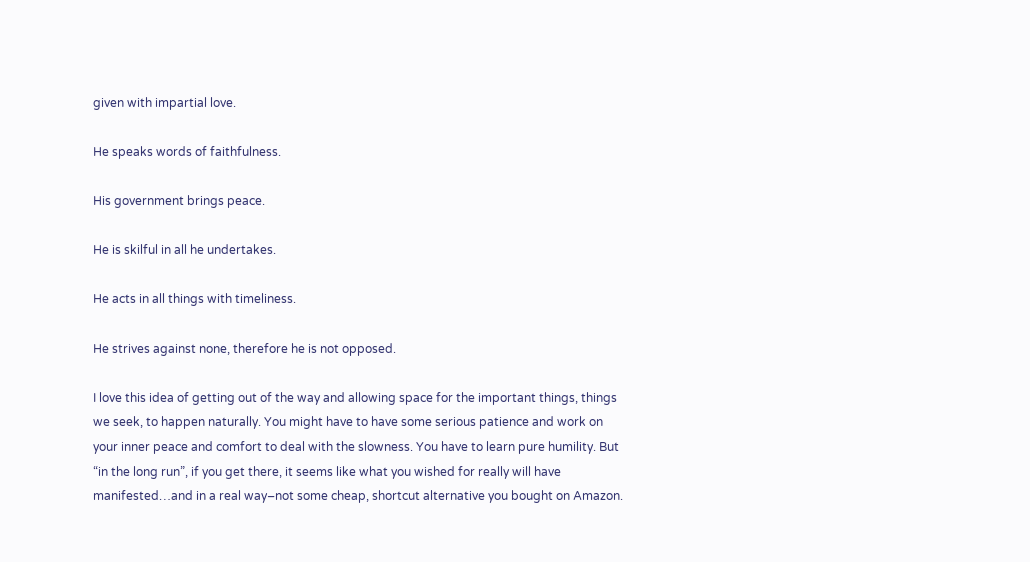given with impartial love.

He speaks words of faithfulness.

His government brings peace.

He is skilful in all he undertakes.

He acts in all things with timeliness.

He strives against none, therefore he is not opposed.

I love this idea of getting out of the way and allowing space for the important things, things we seek, to happen naturally. You might have to have some serious patience and work on your inner peace and comfort to deal with the slowness. You have to learn pure humility. But “in the long run”, if you get there, it seems like what you wished for really will have manifested…and in a real way–not some cheap, shortcut alternative you bought on Amazon.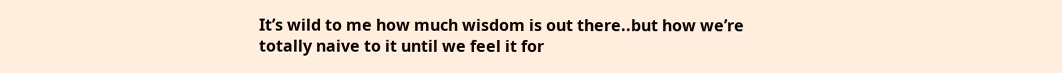It’s wild to me how much wisdom is out there..but how we’re totally naive to it until we feel it for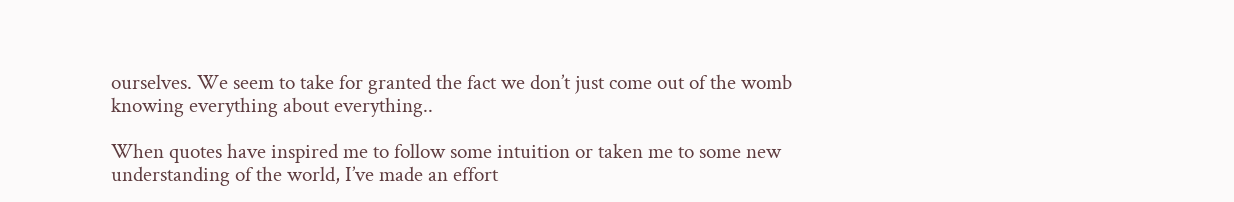ourselves. We seem to take for granted the fact we don’t just come out of the womb knowing everything about everything..

When quotes have inspired me to follow some intuition or taken me to some new understanding of the world, I’ve made an effort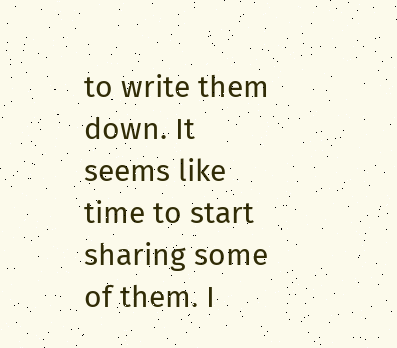to write them down. It seems like time to start sharing some of them. I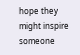hope they might inspire someone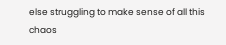else struggling to make sense of all this chaos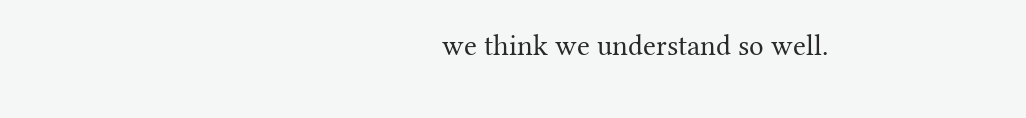we think we understand so well.